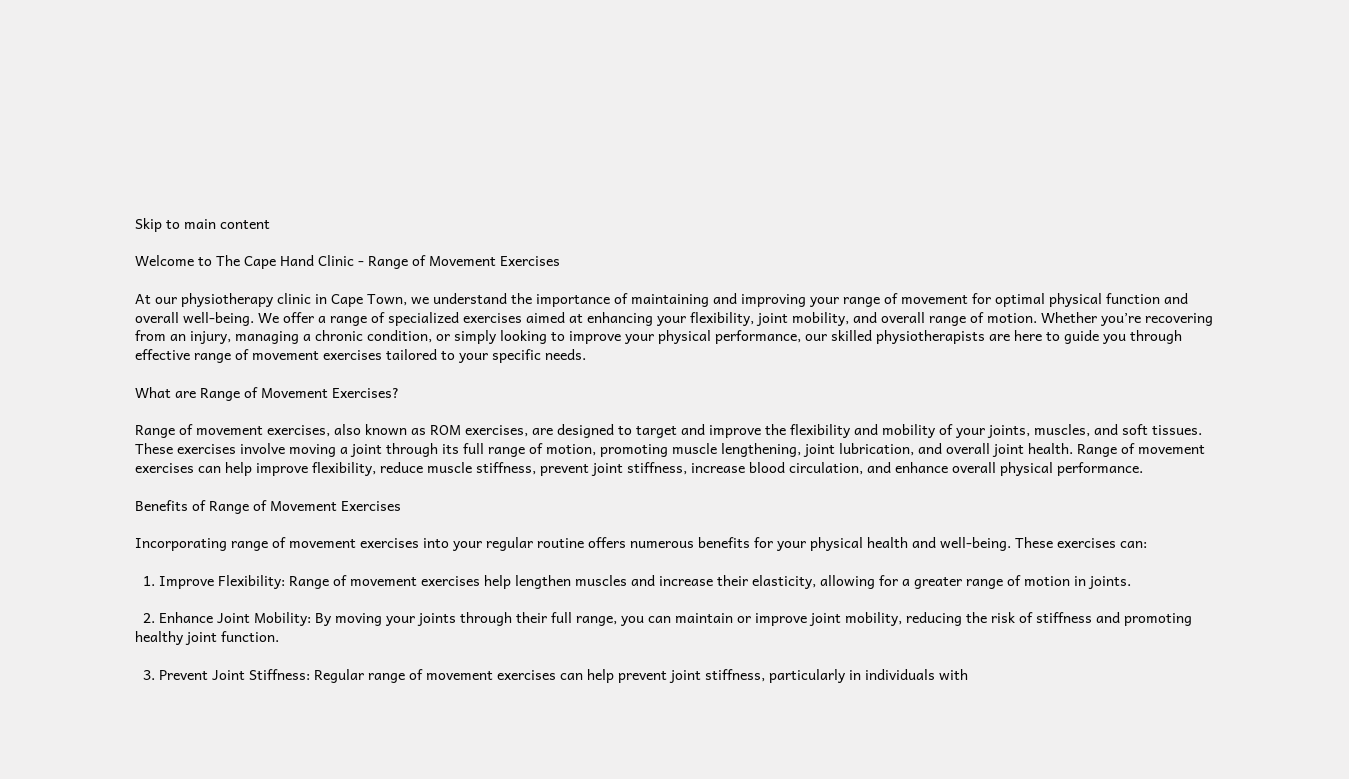Skip to main content

Welcome to The Cape Hand Clinic - Range of Movement Exercises

At our physiotherapy clinic in Cape Town, we understand the importance of maintaining and improving your range of movement for optimal physical function and overall well-being. We offer a range of specialized exercises aimed at enhancing your flexibility, joint mobility, and overall range of motion. Whether you’re recovering from an injury, managing a chronic condition, or simply looking to improve your physical performance, our skilled physiotherapists are here to guide you through effective range of movement exercises tailored to your specific needs.

What are Range of Movement Exercises?

Range of movement exercises, also known as ROM exercises, are designed to target and improve the flexibility and mobility of your joints, muscles, and soft tissues. These exercises involve moving a joint through its full range of motion, promoting muscle lengthening, joint lubrication, and overall joint health. Range of movement exercises can help improve flexibility, reduce muscle stiffness, prevent joint stiffness, increase blood circulation, and enhance overall physical performance.

Benefits of Range of Movement Exercises

Incorporating range of movement exercises into your regular routine offers numerous benefits for your physical health and well-being. These exercises can:

  1. Improve Flexibility: Range of movement exercises help lengthen muscles and increase their elasticity, allowing for a greater range of motion in joints.

  2. Enhance Joint Mobility: By moving your joints through their full range, you can maintain or improve joint mobility, reducing the risk of stiffness and promoting healthy joint function.

  3. Prevent Joint Stiffness: Regular range of movement exercises can help prevent joint stiffness, particularly in individuals with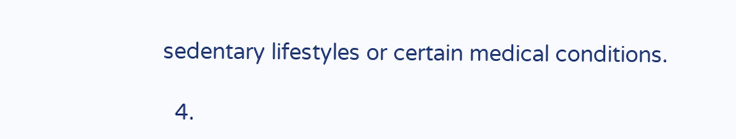sedentary lifestyles or certain medical conditions.

  4.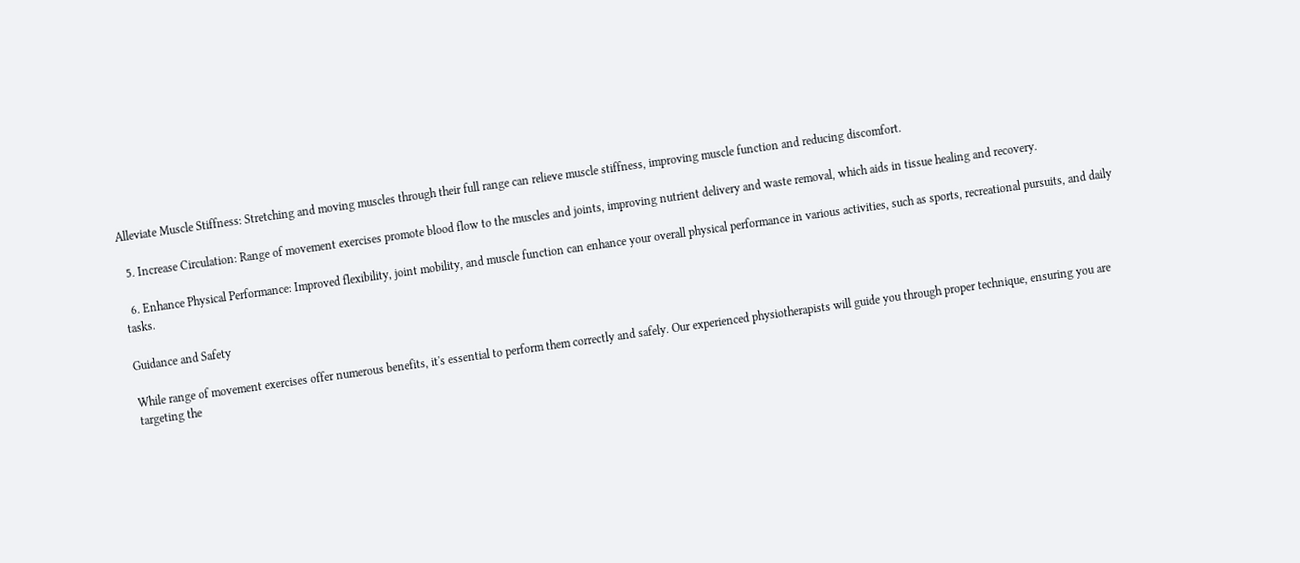Alleviate Muscle Stiffness: Stretching and moving muscles through their full range can relieve muscle stiffness, improving muscle function and reducing discomfort.

  5. Increase Circulation: Range of movement exercises promote blood flow to the muscles and joints, improving nutrient delivery and waste removal, which aids in tissue healing and recovery.

  6. Enhance Physical Performance: Improved flexibility, joint mobility, and muscle function can enhance your overall physical performance in various activities, such as sports, recreational pursuits, and daily tasks.

Guidance and Safety

While range of movement exercises offer numerous benefits, it's essential to perform them correctly and safely. Our experienced physiotherapists will guide you through proper technique, ensuring you are targeting the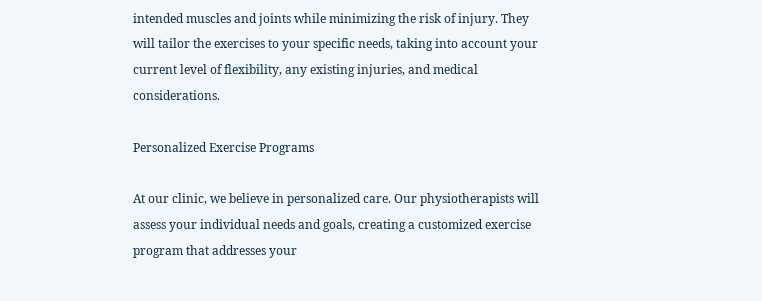intended muscles and joints while minimizing the risk of injury. They will tailor the exercises to your specific needs, taking into account your current level of flexibility, any existing injuries, and medical considerations.

Personalized Exercise Programs

At our clinic, we believe in personalized care. Our physiotherapists will assess your individual needs and goals, creating a customized exercise program that addresses your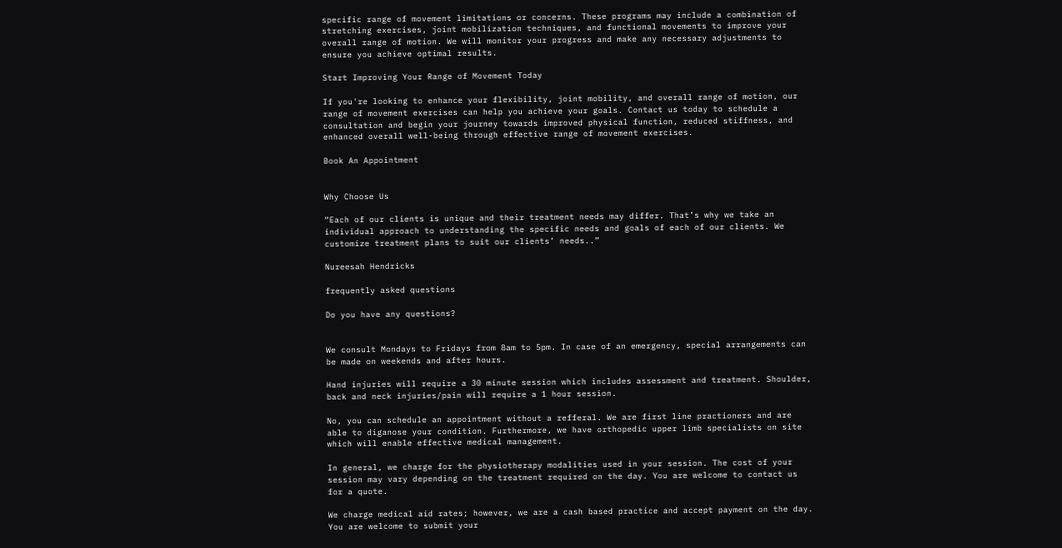specific range of movement limitations or concerns. These programs may include a combination of stretching exercises, joint mobilization techniques, and functional movements to improve your overall range of motion. We will monitor your progress and make any necessary adjustments to ensure you achieve optimal results.

Start Improving Your Range of Movement Today

If you're looking to enhance your flexibility, joint mobility, and overall range of motion, our range of movement exercises can help you achieve your goals. Contact us today to schedule a consultation and begin your journey towards improved physical function, reduced stiffness, and enhanced overall well-being through effective range of movement exercises.

Book An Appointment


Why Choose Us

“Each of our clients is unique and their treatment needs may differ. That’s why we take an individual approach to understanding the specific needs and goals of each of our clients. We customize treatment plans to suit our clients’ needs..”

Nureesah Hendricks

frequently asked questions

Do you have any questions?


We consult Mondays to Fridays from 8am to 5pm. In case of an emergency, special arrangements can be made on weekends and after hours.

Hand injuries will require a 30 minute session which includes assessment and treatment. Shoulder, back and neck injuries/pain will require a 1 hour session.

No, you can schedule an appointment without a refferal. We are first line practioners and are able to diganose your condition. Furthermore, we have orthopedic upper limb specialists on site which will enable effective medical management.

In general, we charge for the physiotherapy modalities used in your session. The cost of your session may vary depending on the treatment required on the day. You are welcome to contact us for a quote.

We charge medical aid rates; however, we are a cash based practice and accept payment on the day. You are welcome to submit your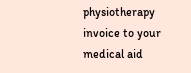physiotherapy invoice to your medical aid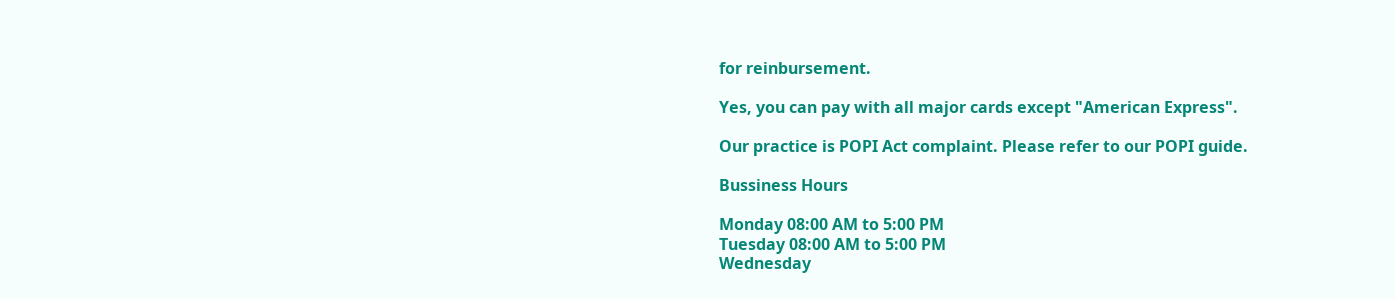for reinbursement.

Yes, you can pay with all major cards except "American Express".

Our practice is POPI Act complaint. Please refer to our POPI guide.

Bussiness Hours

Monday 08:00 AM to 5:00 PM
Tuesday 08:00 AM to 5:00 PM
Wednesday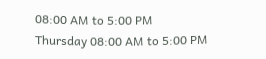08:00 AM to 5:00 PM
Thursday 08:00 AM to 5:00 PM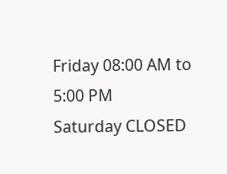Friday 08:00 AM to 5:00 PM
Saturday CLOSED